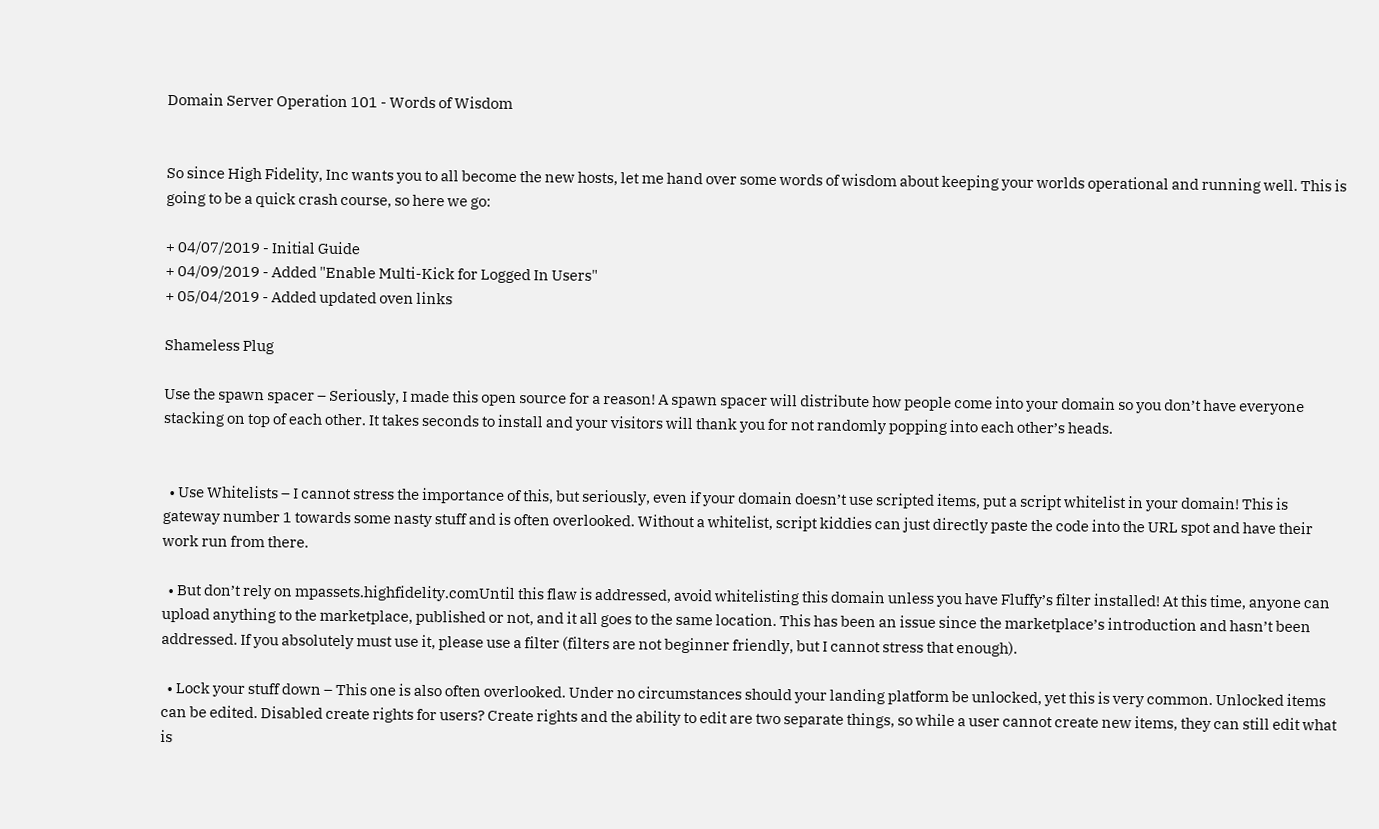Domain Server Operation 101 - Words of Wisdom


So since High Fidelity, Inc wants you to all become the new hosts, let me hand over some words of wisdom about keeping your worlds operational and running well. This is going to be a quick crash course, so here we go:

+ 04/07/2019 - Initial Guide
+ 04/09/2019 - Added "Enable Multi-Kick for Logged In Users"
+ 05/04/2019 - Added updated oven links

Shameless Plug

Use the spawn spacer – Seriously, I made this open source for a reason! A spawn spacer will distribute how people come into your domain so you don’t have everyone stacking on top of each other. It takes seconds to install and your visitors will thank you for not randomly popping into each other’s heads.


  • Use Whitelists – I cannot stress the importance of this, but seriously, even if your domain doesn’t use scripted items, put a script whitelist in your domain! This is gateway number 1 towards some nasty stuff and is often overlooked. Without a whitelist, script kiddies can just directly paste the code into the URL spot and have their work run from there.

  • But don’t rely on mpassets.highfidelity.comUntil this flaw is addressed, avoid whitelisting this domain unless you have Fluffy’s filter installed! At this time, anyone can upload anything to the marketplace, published or not, and it all goes to the same location. This has been an issue since the marketplace’s introduction and hasn’t been addressed. If you absolutely must use it, please use a filter (filters are not beginner friendly, but I cannot stress that enough).

  • Lock your stuff down – This one is also often overlooked. Under no circumstances should your landing platform be unlocked, yet this is very common. Unlocked items can be edited. Disabled create rights for users? Create rights and the ability to edit are two separate things, so while a user cannot create new items, they can still edit what is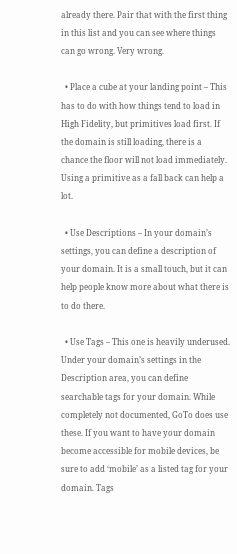already there. Pair that with the first thing in this list and you can see where things can go wrong. Very wrong.

  • Place a cube at your landing point – This has to do with how things tend to load in High Fidelity, but primitives load first. If the domain is still loading, there is a chance the floor will not load immediately. Using a primitive as a fall back can help a lot.

  • Use Descriptions – In your domain’s settings, you can define a description of your domain. It is a small touch, but it can help people know more about what there is to do there.

  • Use Tags – This one is heavily underused. Under your domain’s settings in the Description area, you can define searchable tags for your domain. While completely not documented, GoTo does use these. If you want to have your domain become accessible for mobile devices, be sure to add ‘mobile’ as a listed tag for your domain. Tags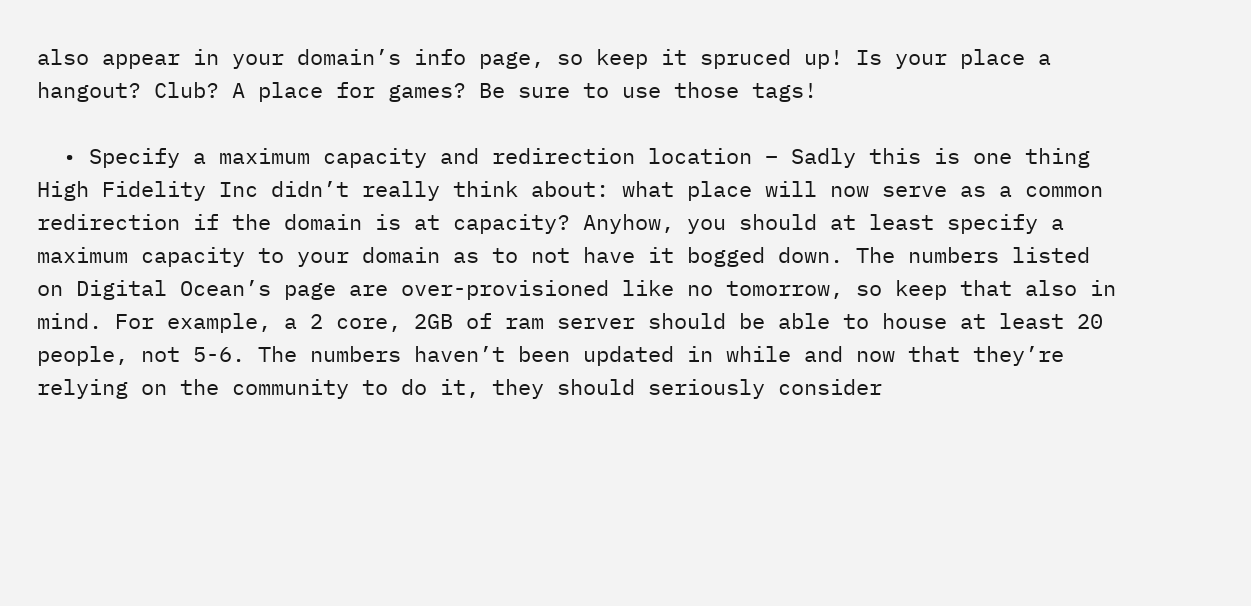also appear in your domain’s info page, so keep it spruced up! Is your place a hangout? Club? A place for games? Be sure to use those tags!

  • Specify a maximum capacity and redirection location – Sadly this is one thing High Fidelity Inc didn’t really think about: what place will now serve as a common redirection if the domain is at capacity? Anyhow, you should at least specify a maximum capacity to your domain as to not have it bogged down. The numbers listed on Digital Ocean’s page are over-provisioned like no tomorrow, so keep that also in mind. For example, a 2 core, 2GB of ram server should be able to house at least 20 people, not 5-6. The numbers haven’t been updated in while and now that they’re relying on the community to do it, they should seriously consider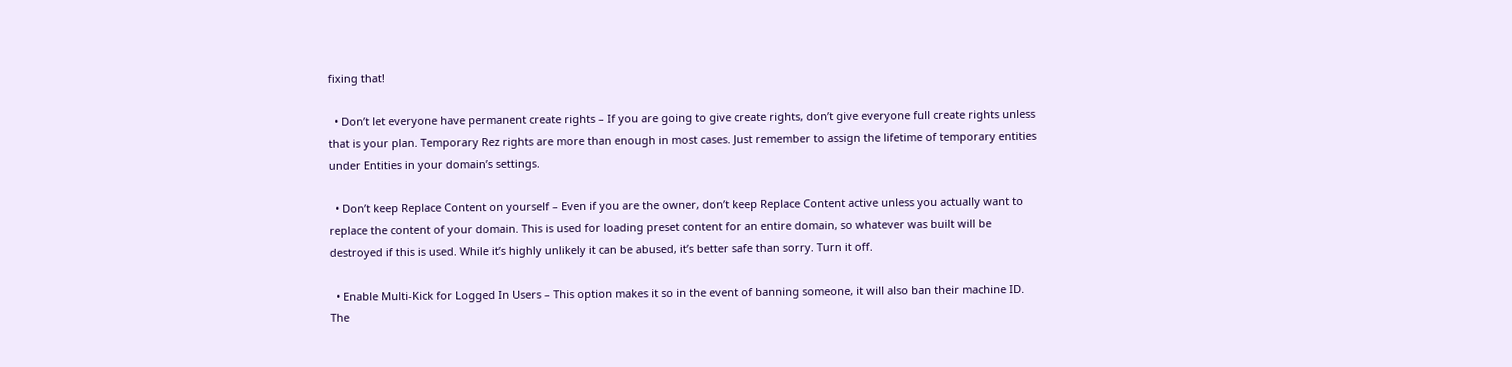fixing that!

  • Don’t let everyone have permanent create rights – If you are going to give create rights, don’t give everyone full create rights unless that is your plan. Temporary Rez rights are more than enough in most cases. Just remember to assign the lifetime of temporary entities under Entities in your domain’s settings.

  • Don’t keep Replace Content on yourself – Even if you are the owner, don’t keep Replace Content active unless you actually want to replace the content of your domain. This is used for loading preset content for an entire domain, so whatever was built will be destroyed if this is used. While it’s highly unlikely it can be abused, it’s better safe than sorry. Turn it off.

  • Enable Multi-Kick for Logged In Users – This option makes it so in the event of banning someone, it will also ban their machine ID. The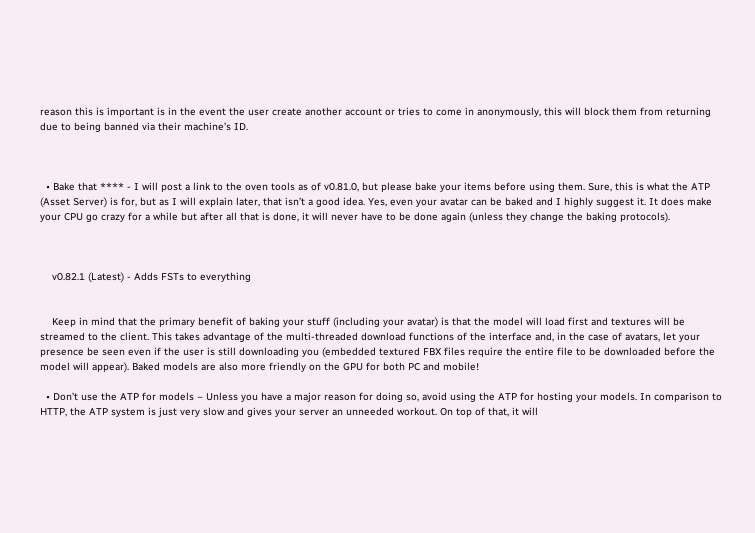reason this is important is in the event the user create another account or tries to come in anonymously, this will block them from returning due to being banned via their machine’s ID.



  • Bake that **** - I will post a link to the oven tools as of v0.81.0, but please bake your items before using them. Sure, this is what the ATP (Asset Server) is for, but as I will explain later, that isn’t a good idea. Yes, even your avatar can be baked and I highly suggest it. It does make your CPU go crazy for a while but after all that is done, it will never have to be done again (unless they change the baking protocols).



    v0.82.1 (Latest) - Adds FSTs to everything


    Keep in mind that the primary benefit of baking your stuff (including your avatar) is that the model will load first and textures will be streamed to the client. This takes advantage of the multi-threaded download functions of the interface and, in the case of avatars, let your presence be seen even if the user is still downloading you (embedded textured FBX files require the entire file to be downloaded before the model will appear). Baked models are also more friendly on the GPU for both PC and mobile!

  • Don’t use the ATP for models – Unless you have a major reason for doing so, avoid using the ATP for hosting your models. In comparison to HTTP, the ATP system is just very slow and gives your server an unneeded workout. On top of that, it will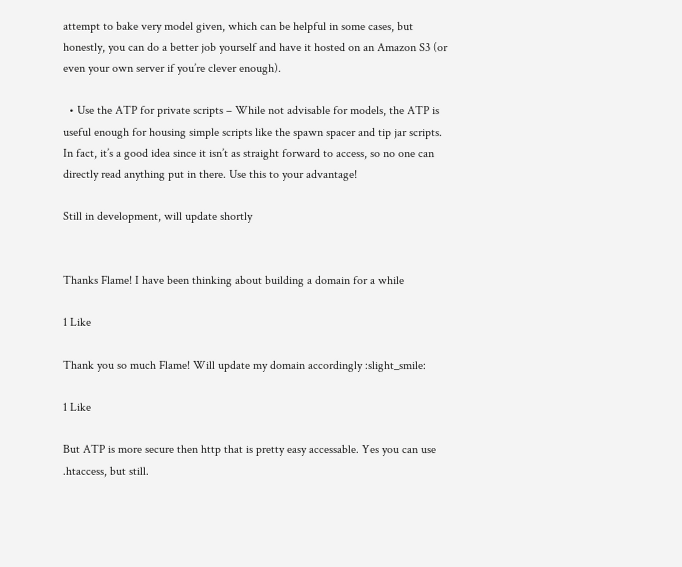attempt to bake very model given, which can be helpful in some cases, but honestly, you can do a better job yourself and have it hosted on an Amazon S3 (or even your own server if you’re clever enough).

  • Use the ATP for private scripts – While not advisable for models, the ATP is useful enough for housing simple scripts like the spawn spacer and tip jar scripts. In fact, it’s a good idea since it isn’t as straight forward to access, so no one can directly read anything put in there. Use this to your advantage!

Still in development, will update shortly


Thanks Flame! I have been thinking about building a domain for a while

1 Like

Thank you so much Flame! Will update my domain accordingly :slight_smile:

1 Like

But ATP is more secure then http that is pretty easy accessable. Yes you can use .htaccess, but still.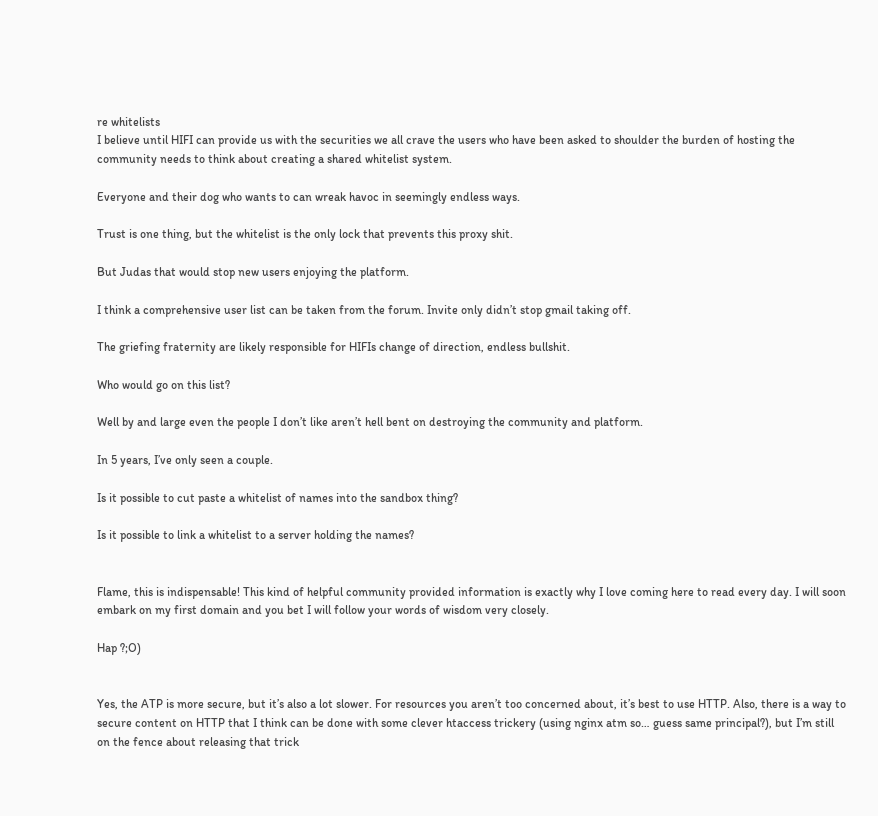re whitelists
I believe until HIFI can provide us with the securities we all crave the users who have been asked to shoulder the burden of hosting the community needs to think about creating a shared whitelist system.

Everyone and their dog who wants to can wreak havoc in seemingly endless ways.

Trust is one thing, but the whitelist is the only lock that prevents this proxy shit.

But Judas that would stop new users enjoying the platform.

I think a comprehensive user list can be taken from the forum. Invite only didn’t stop gmail taking off.

The griefing fraternity are likely responsible for HIFIs change of direction, endless bullshit.

Who would go on this list?

Well by and large even the people I don’t like aren’t hell bent on destroying the community and platform.

In 5 years, I’ve only seen a couple.

Is it possible to cut paste a whitelist of names into the sandbox thing?

Is it possible to link a whitelist to a server holding the names?


Flame, this is indispensable! This kind of helpful community provided information is exactly why I love coming here to read every day. I will soon embark on my first domain and you bet I will follow your words of wisdom very closely.

Hap ?;O)


Yes, the ATP is more secure, but it’s also a lot slower. For resources you aren’t too concerned about, it’s best to use HTTP. Also, there is a way to secure content on HTTP that I think can be done with some clever htaccess trickery (using nginx atm so… guess same principal?), but I’m still on the fence about releasing that trick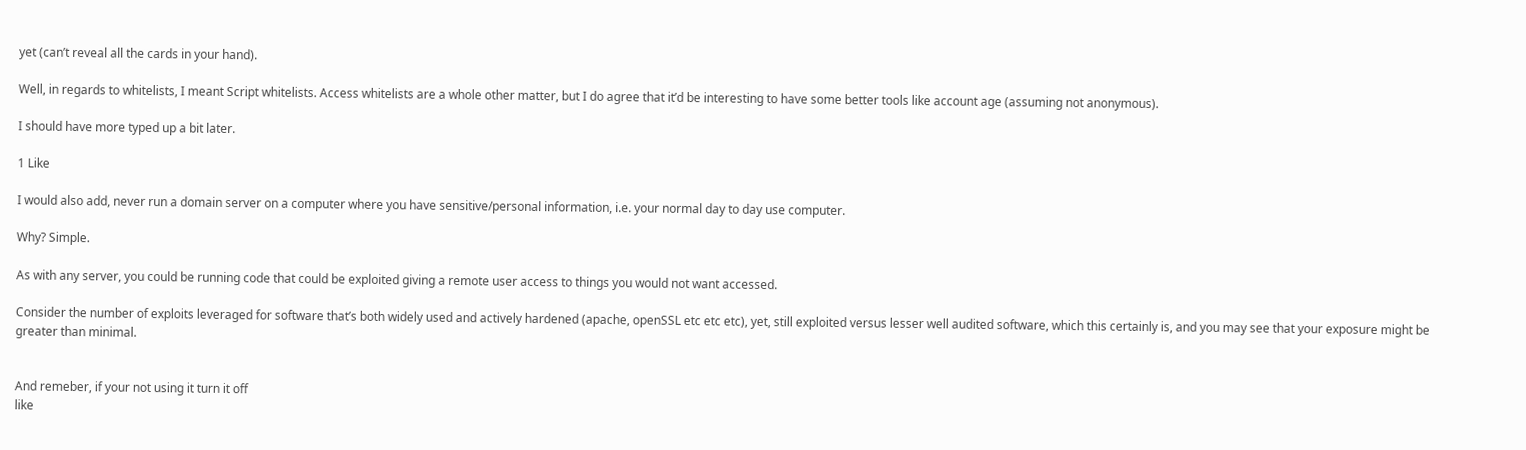yet (can’t reveal all the cards in your hand).

Well, in regards to whitelists, I meant Script whitelists. Access whitelists are a whole other matter, but I do agree that it’d be interesting to have some better tools like account age (assuming not anonymous).

I should have more typed up a bit later.

1 Like

I would also add, never run a domain server on a computer where you have sensitive/personal information, i.e. your normal day to day use computer.

Why? Simple.

As with any server, you could be running code that could be exploited giving a remote user access to things you would not want accessed.

Consider the number of exploits leveraged for software that’s both widely used and actively hardened (apache, openSSL etc etc etc), yet, still exploited versus lesser well audited software, which this certainly is, and you may see that your exposure might be greater than minimal.


And remeber, if your not using it turn it off
like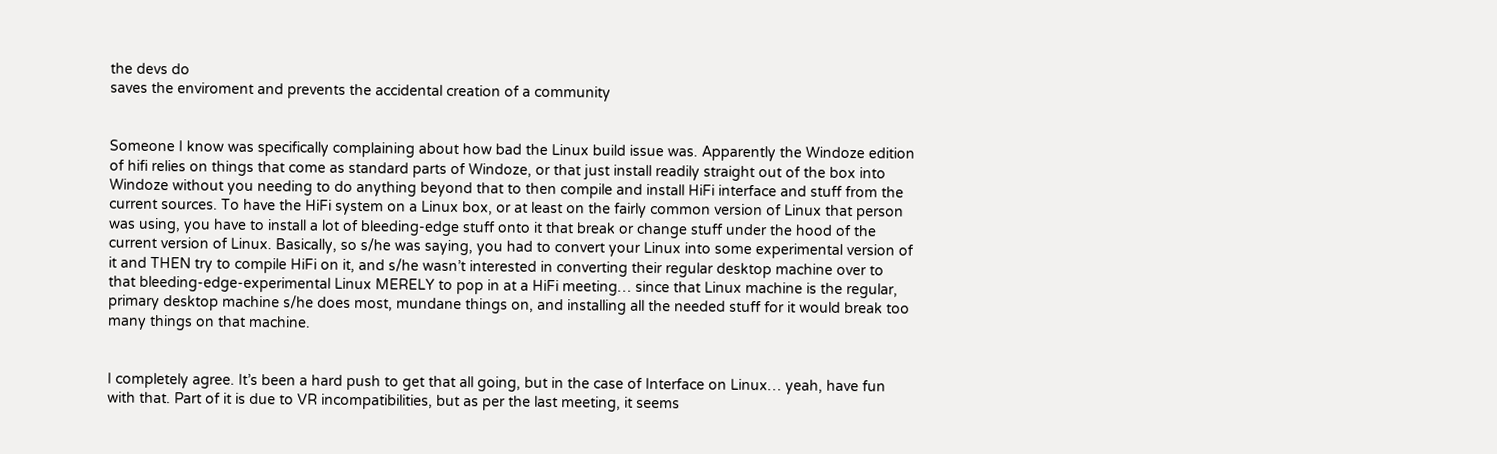the devs do
saves the enviroment and prevents the accidental creation of a community


Someone I know was specifically complaining about how bad the Linux build issue was. Apparently the Windoze edition of hifi relies on things that come as standard parts of Windoze, or that just install readily straight out of the box into Windoze without you needing to do anything beyond that to then compile and install HiFi interface and stuff from the current sources. To have the HiFi system on a Linux box, or at least on the fairly common version of Linux that person was using, you have to install a lot of bleeding-edge stuff onto it that break or change stuff under the hood of the current version of Linux. Basically, so s/he was saying, you had to convert your Linux into some experimental version of it and THEN try to compile HiFi on it, and s/he wasn’t interested in converting their regular desktop machine over to that bleeding-edge-experimental Linux MERELY to pop in at a HiFi meeting… since that Linux machine is the regular, primary desktop machine s/he does most, mundane things on, and installing all the needed stuff for it would break too many things on that machine.


I completely agree. It’s been a hard push to get that all going, but in the case of Interface on Linux… yeah, have fun with that. Part of it is due to VR incompatibilities, but as per the last meeting, it seems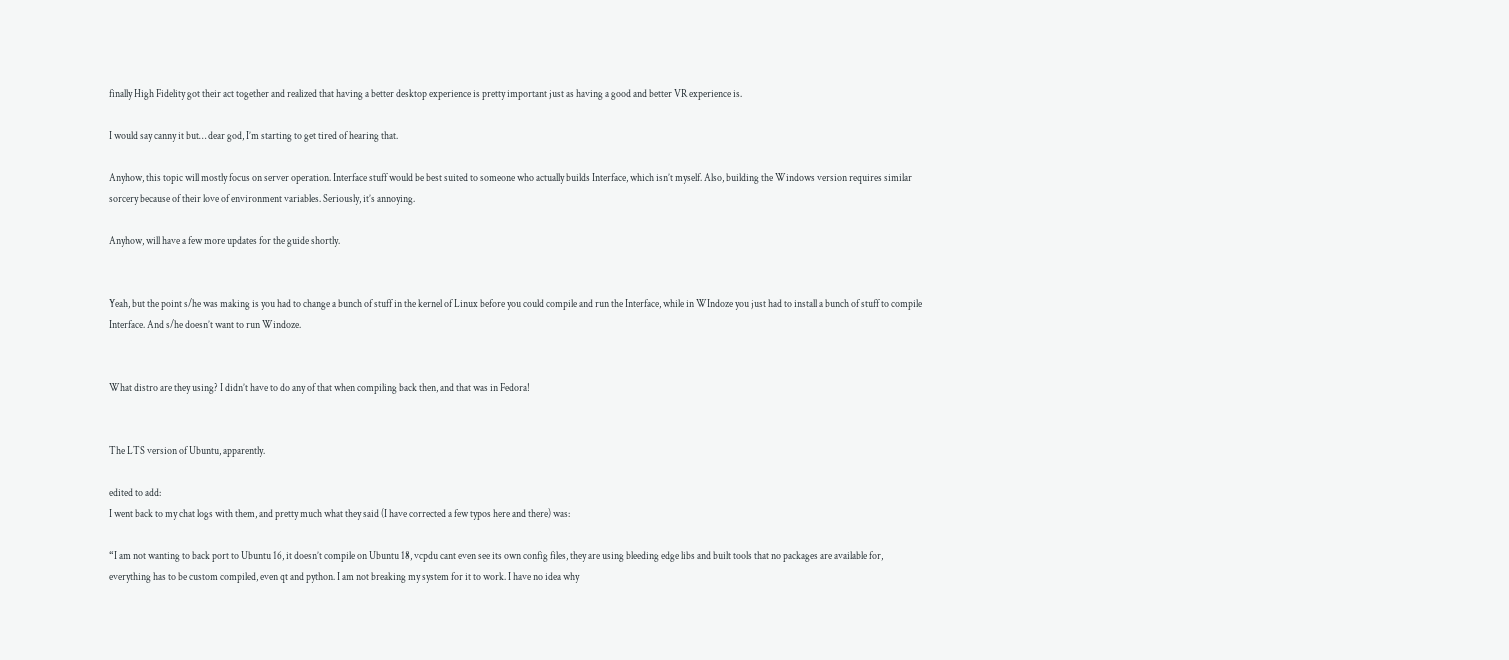finally High Fidelity got their act together and realized that having a better desktop experience is pretty important just as having a good and better VR experience is.

I would say canny it but… dear god, I’m starting to get tired of hearing that.

Anyhow, this topic will mostly focus on server operation. Interface stuff would be best suited to someone who actually builds Interface, which isn’t myself. Also, building the Windows version requires similar sorcery because of their love of environment variables. Seriously, it’s annoying.

Anyhow, will have a few more updates for the guide shortly.


Yeah, but the point s/he was making is you had to change a bunch of stuff in the kernel of Linux before you could compile and run the Interface, while in WIndoze you just had to install a bunch of stuff to compile Interface. And s/he doesn’t want to run Windoze.


What distro are they using? I didn’t have to do any of that when compiling back then, and that was in Fedora!


The LTS version of Ubuntu, apparently.

edited to add:
I went back to my chat logs with them, and pretty much what they said (I have corrected a few typos here and there) was:

“I am not wanting to back port to Ubuntu 16, it doesn’t compile on Ubuntu 18, vcpdu cant even see its own config files, they are using bleeding edge libs and built tools that no packages are available for, everything has to be custom compiled, even qt and python. I am not breaking my system for it to work. I have no idea why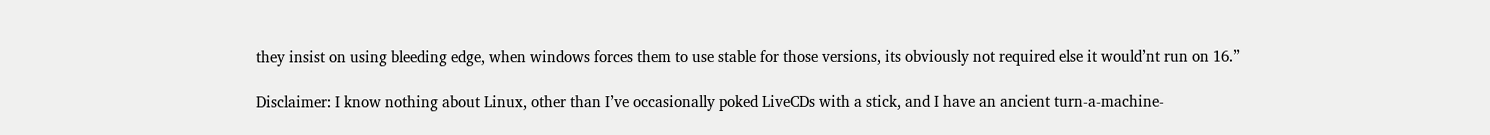they insist on using bleeding edge, when windows forces them to use stable for those versions, its obviously not required else it would’nt run on 16.”

Disclaimer: I know nothing about Linux, other than I’ve occasionally poked LiveCDs with a stick, and I have an ancient turn-a-machine-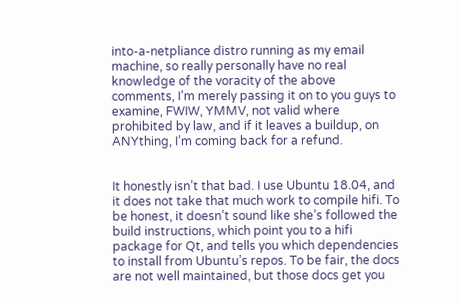into-a-netpliance distro running as my email machine, so really personally have no real knowledge of the voracity of the above comments, I’m merely passing it on to you guys to examine, FWIW, YMMV, not valid where prohibited by law, and if it leaves a buildup, on ANYthing, I’m coming back for a refund.


It honestly isn’t that bad. I use Ubuntu 18.04, and it does not take that much work to compile hifi. To be honest, it doesn’t sound like she’s followed the build instructions, which point you to a hifi package for Qt, and tells you which dependencies to install from Ubuntu’s repos. To be fair, the docs are not well maintained, but those docs get you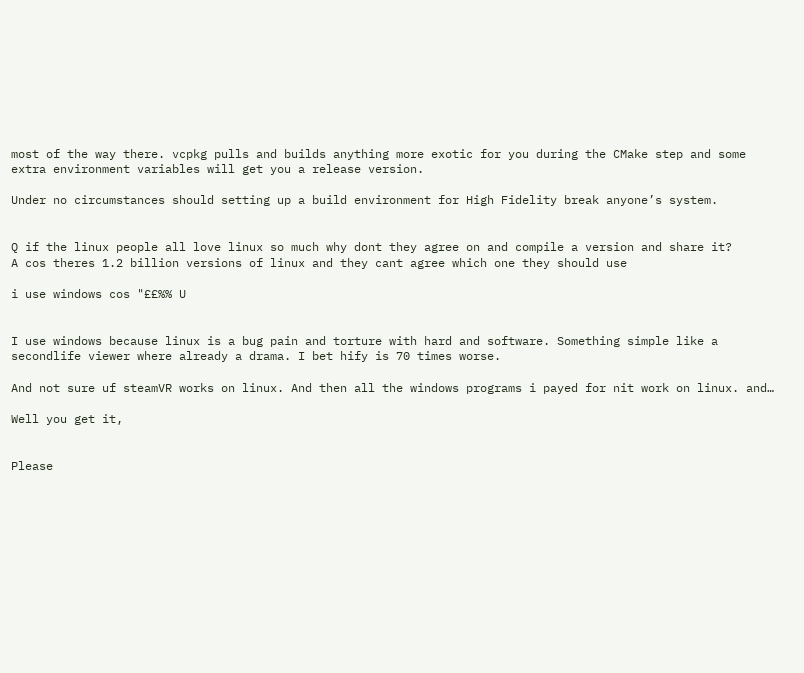most of the way there. vcpkg pulls and builds anything more exotic for you during the CMake step and some extra environment variables will get you a release version.

Under no circumstances should setting up a build environment for High Fidelity break anyone’s system.


Q if the linux people all love linux so much why dont they agree on and compile a version and share it?
A cos theres 1.2 billion versions of linux and they cant agree which one they should use

i use windows cos "££%% U


I use windows because linux is a bug pain and torture with hard and software. Something simple like a secondlife viewer where already a drama. I bet hify is 70 times worse.

And not sure uf steamVR works on linux. And then all the windows programs i payed for nit work on linux. and…

Well you get it,


Please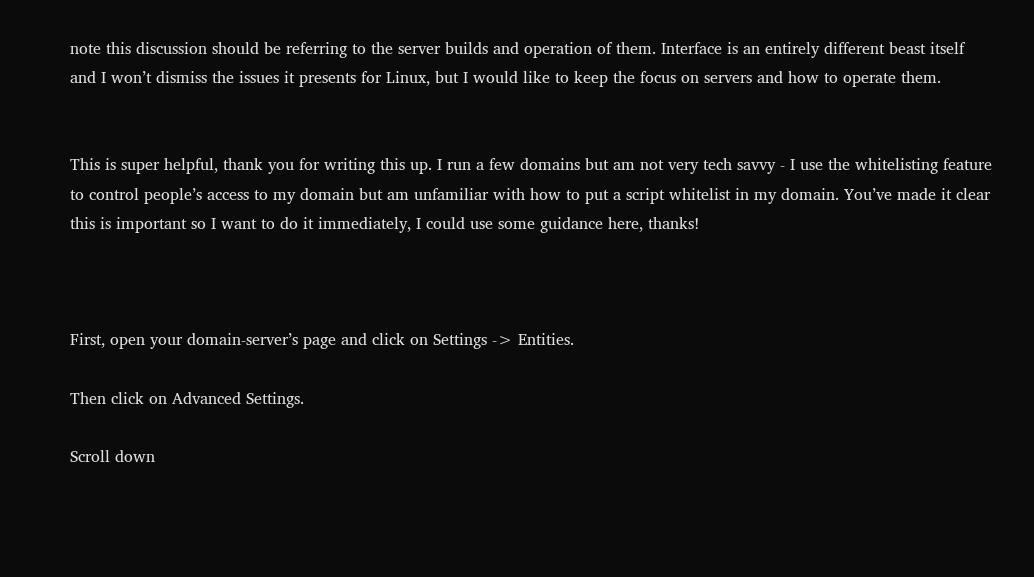note this discussion should be referring to the server builds and operation of them. Interface is an entirely different beast itself and I won’t dismiss the issues it presents for Linux, but I would like to keep the focus on servers and how to operate them.


This is super helpful, thank you for writing this up. I run a few domains but am not very tech savvy - I use the whitelisting feature to control people’s access to my domain but am unfamiliar with how to put a script whitelist in my domain. You’ve made it clear this is important so I want to do it immediately, I could use some guidance here, thanks!



First, open your domain-server’s page and click on Settings -> Entities.

Then click on Advanced Settings.

Scroll down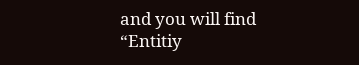and you will find “Entitiy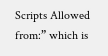Scripts Allowed from:” which is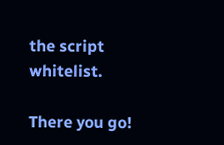the script whitelist.

There you go!